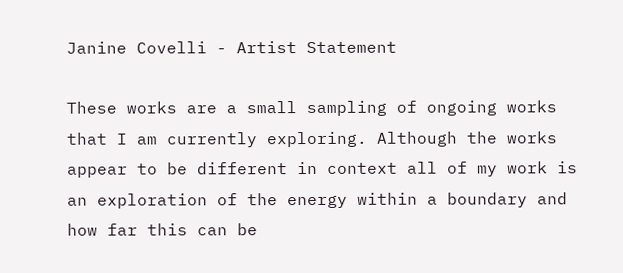Janine Covelli - Artist Statement

These works are a small sampling of ongoing works that I am currently exploring. Although the works appear to be different in context all of my work is an exploration of the energy within a boundary and how far this can be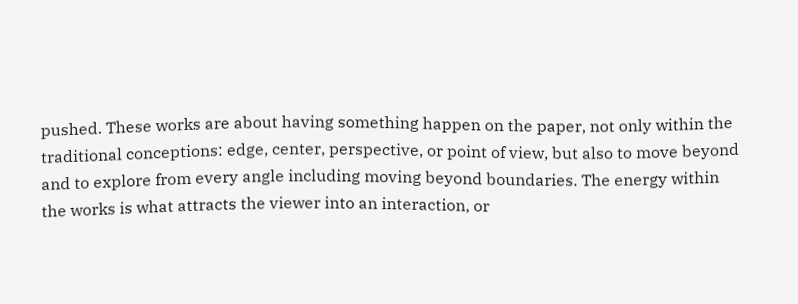pushed. These works are about having something happen on the paper, not only within the traditional conceptions: edge, center, perspective, or point of view, but also to move beyond and to explore from every angle including moving beyond boundaries. The energy within the works is what attracts the viewer into an interaction, or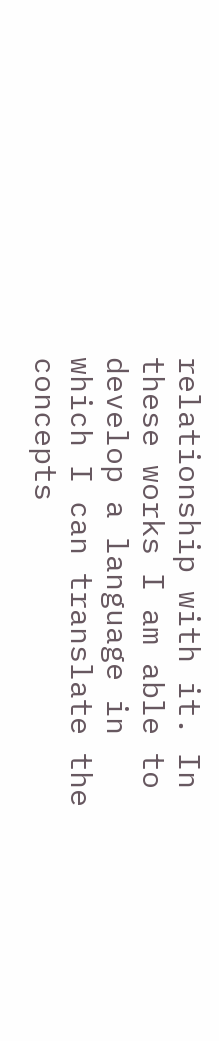relationship with it. In these works I am able to develop a language in which I can translate the concepts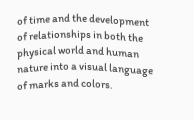of time and the development of relationships in both the physical world and human nature into a visual language of marks and colors.